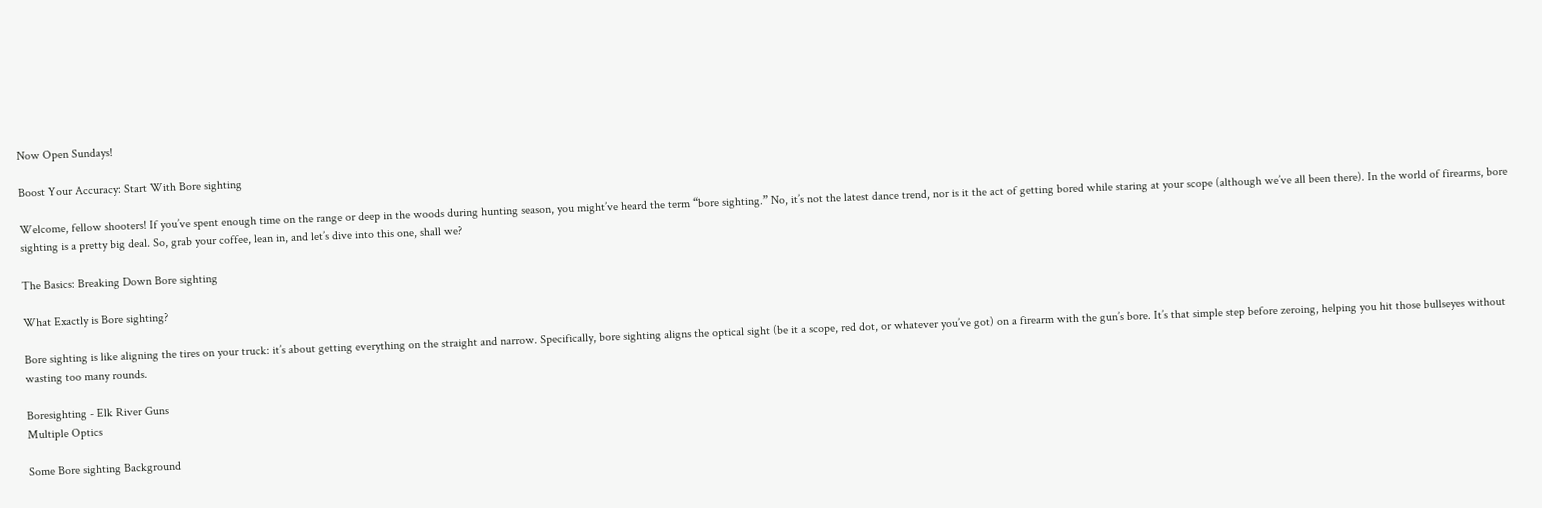Now Open Sundays!

Boost Your Accuracy: Start With Bore sighting

Welcome, fellow shooters! If you’ve spent enough time on the range or deep in the woods during hunting season, you might’ve heard the term “bore sighting.” No, it’s not the latest dance trend, nor is it the act of getting bored while staring at your scope (although we’ve all been there). In the world of firearms, bore sighting is a pretty big deal. So, grab your coffee, lean in, and let’s dive into this one, shall we?

The Basics: Breaking Down Bore sighting

What Exactly is Bore sighting?

Bore sighting is like aligning the tires on your truck: it’s about getting everything on the straight and narrow. Specifically, bore sighting aligns the optical sight (be it a scope, red dot, or whatever you’ve got) on a firearm with the gun’s bore. It’s that simple step before zeroing, helping you hit those bullseyes without wasting too many rounds.

Boresighting - Elk River Guns
Multiple Optics

Some Bore sighting Background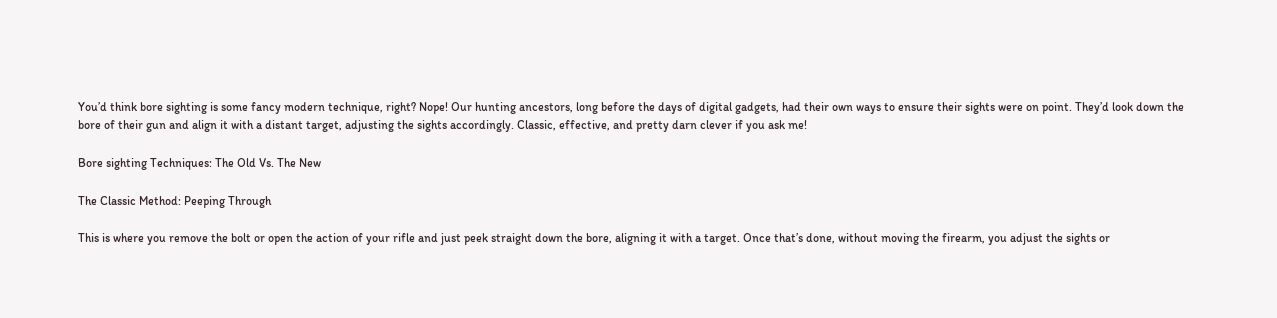You’d think bore sighting is some fancy modern technique, right? Nope! Our hunting ancestors, long before the days of digital gadgets, had their own ways to ensure their sights were on point. They’d look down the bore of their gun and align it with a distant target, adjusting the sights accordingly. Classic, effective, and pretty darn clever if you ask me!

Bore sighting Techniques: The Old Vs. The New

The Classic Method: Peeping Through

This is where you remove the bolt or open the action of your rifle and just peek straight down the bore, aligning it with a target. Once that’s done, without moving the firearm, you adjust the sights or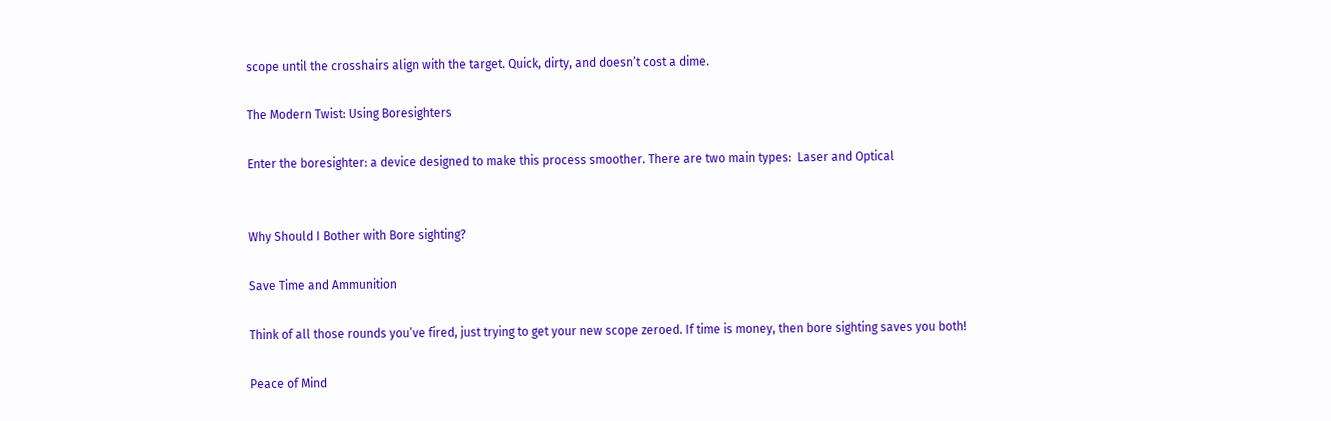scope until the crosshairs align with the target. Quick, dirty, and doesn’t cost a dime.

The Modern Twist: Using Boresighters

Enter the boresighter: a device designed to make this process smoother. There are two main types:  Laser and Optical


Why Should I Bother with Bore sighting?

Save Time and Ammunition

Think of all those rounds you’ve fired, just trying to get your new scope zeroed. If time is money, then bore sighting saves you both!

Peace of Mind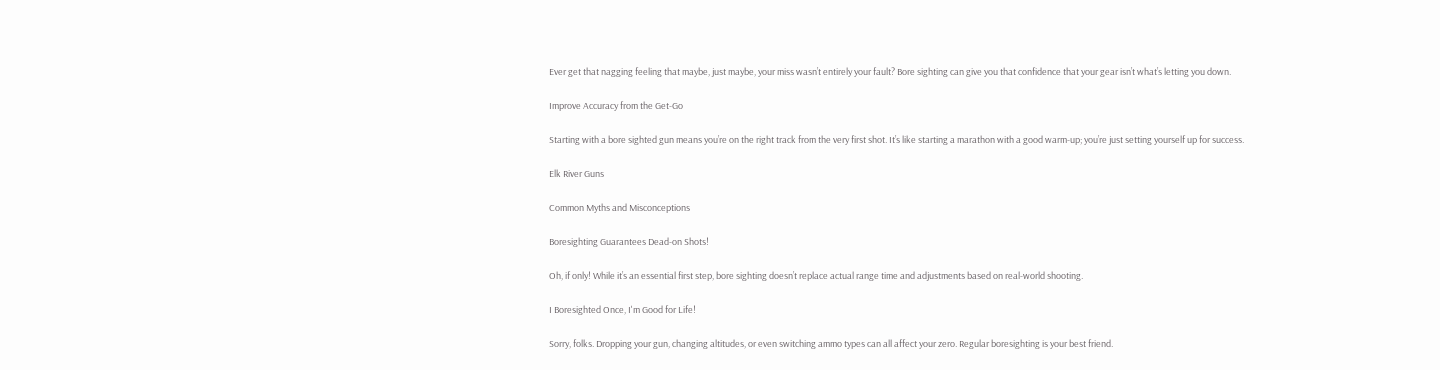Ever get that nagging feeling that maybe, just maybe, your miss wasn’t entirely your fault? Bore sighting can give you that confidence that your gear isn’t what’s letting you down.

Improve Accuracy from the Get-Go

Starting with a bore sighted gun means you’re on the right track from the very first shot. It’s like starting a marathon with a good warm-up; you’re just setting yourself up for success.

Elk River Guns

Common Myths and Misconceptions

Boresighting Guarantees Dead-on Shots!

Oh, if only! While it’s an essential first step, bore sighting doesn’t replace actual range time and adjustments based on real-world shooting.

I Boresighted Once, I'm Good for Life!

Sorry, folks. Dropping your gun, changing altitudes, or even switching ammo types can all affect your zero. Regular boresighting is your best friend.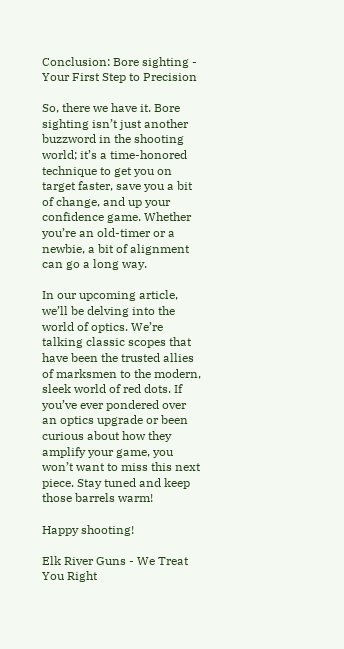Conclusion: Bore sighting - Your First Step to Precision

So, there we have it. Bore sighting isn’t just another buzzword in the shooting world; it’s a time-honored technique to get you on target faster, save you a bit of change, and up your confidence game. Whether you’re an old-timer or a newbie, a bit of alignment can go a long way.

In our upcoming article, we’ll be delving into the world of optics. We’re talking classic scopes that have been the trusted allies of marksmen to the modern, sleek world of red dots. If you’ve ever pondered over an optics upgrade or been curious about how they amplify your game, you won’t want to miss this next piece. Stay tuned and keep those barrels warm!

Happy shooting!

Elk River Guns - We Treat You Right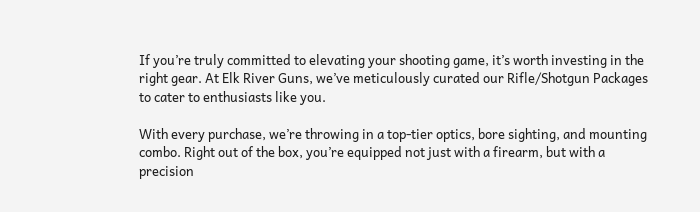If you’re truly committed to elevating your shooting game, it’s worth investing in the right gear. At Elk River Guns, we’ve meticulously curated our Rifle/Shotgun Packages to cater to enthusiasts like you.

With every purchase, we’re throwing in a top-tier optics, bore sighting, and mounting combo. Right out of the box, you’re equipped not just with a firearm, but with a precision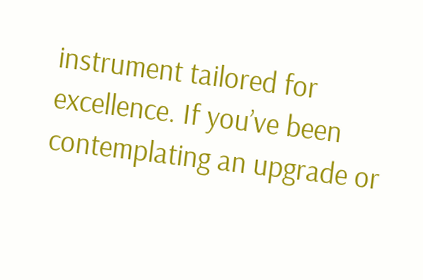instrument tailored for excellence. If you’ve been contemplating an upgrade or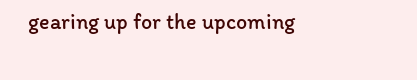gearing up for the upcoming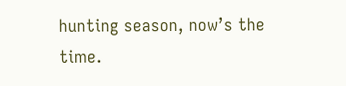hunting season, now’s the time.